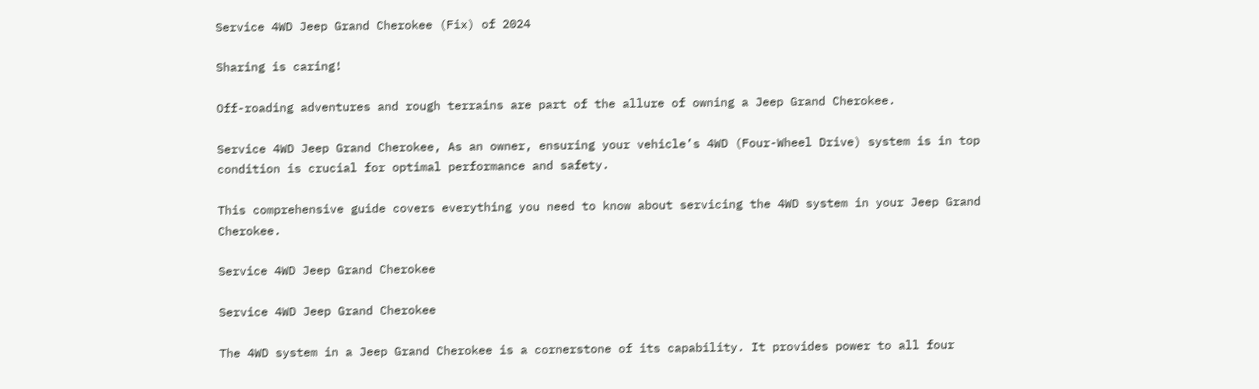Service 4WD Jeep Grand Cherokee (Fix) of 2024

Sharing is caring!

Off-roading adventures and rough terrains are part of the allure of owning a Jeep Grand Cherokee.

Service 4WD Jeep Grand Cherokee, As an owner, ensuring your vehicle’s 4WD (Four-Wheel Drive) system is in top condition is crucial for optimal performance and safety.

This comprehensive guide covers everything you need to know about servicing the 4WD system in your Jeep Grand Cherokee.

Service 4WD Jeep Grand Cherokee

Service 4WD Jeep Grand Cherokee

The 4WD system in a Jeep Grand Cherokee is a cornerstone of its capability. It provides power to all four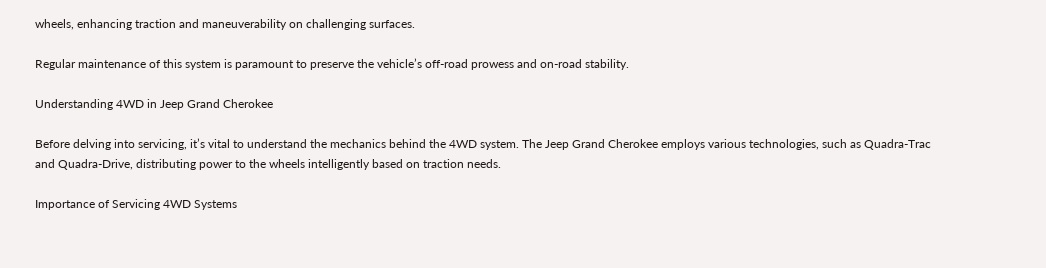wheels, enhancing traction and maneuverability on challenging surfaces.

Regular maintenance of this system is paramount to preserve the vehicle’s off-road prowess and on-road stability.

Understanding 4WD in Jeep Grand Cherokee

Before delving into servicing, it’s vital to understand the mechanics behind the 4WD system. The Jeep Grand Cherokee employs various technologies, such as Quadra-Trac and Quadra-Drive, distributing power to the wheels intelligently based on traction needs.

Importance of Servicing 4WD Systems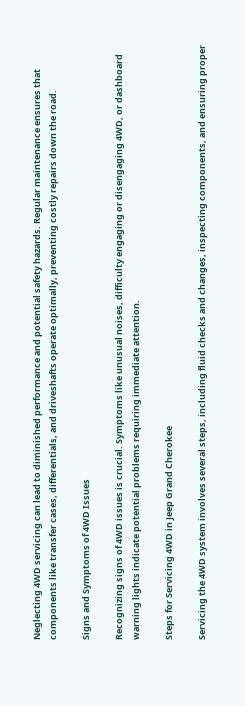Neglecting 4WD servicing can lead to diminished performance and potential safety hazards. Regular maintenance ensures that components like transfer cases, differentials, and driveshafts operate optimally, preventing costly repairs down the road.

Signs and Symptoms of 4WD Issues

Recognizing signs of 4WD issues is crucial. Symptoms like unusual noises, difficulty engaging or disengaging 4WD, or dashboard warning lights indicate potential problems requiring immediate attention.

Steps for Servicing 4WD in Jeep Grand Cherokee

Servicing the 4WD system involves several steps, including fluid checks and changes, inspecting components, and ensuring proper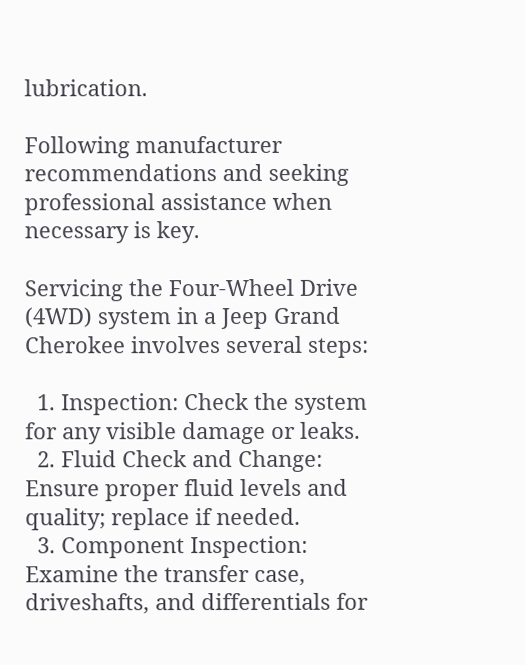lubrication.

Following manufacturer recommendations and seeking professional assistance when necessary is key.

Servicing the Four-Wheel Drive (4WD) system in a Jeep Grand Cherokee involves several steps:

  1. Inspection: Check the system for any visible damage or leaks.
  2. Fluid Check and Change: Ensure proper fluid levels and quality; replace if needed.
  3. Component Inspection: Examine the transfer case, driveshafts, and differentials for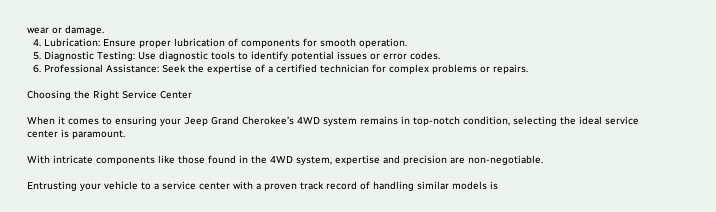wear or damage.
  4. Lubrication: Ensure proper lubrication of components for smooth operation.
  5. Diagnostic Testing: Use diagnostic tools to identify potential issues or error codes.
  6. Professional Assistance: Seek the expertise of a certified technician for complex problems or repairs.

Choosing the Right Service Center

When it comes to ensuring your Jeep Grand Cherokee’s 4WD system remains in top-notch condition, selecting the ideal service center is paramount.

With intricate components like those found in the 4WD system, expertise and precision are non-negotiable.

Entrusting your vehicle to a service center with a proven track record of handling similar models is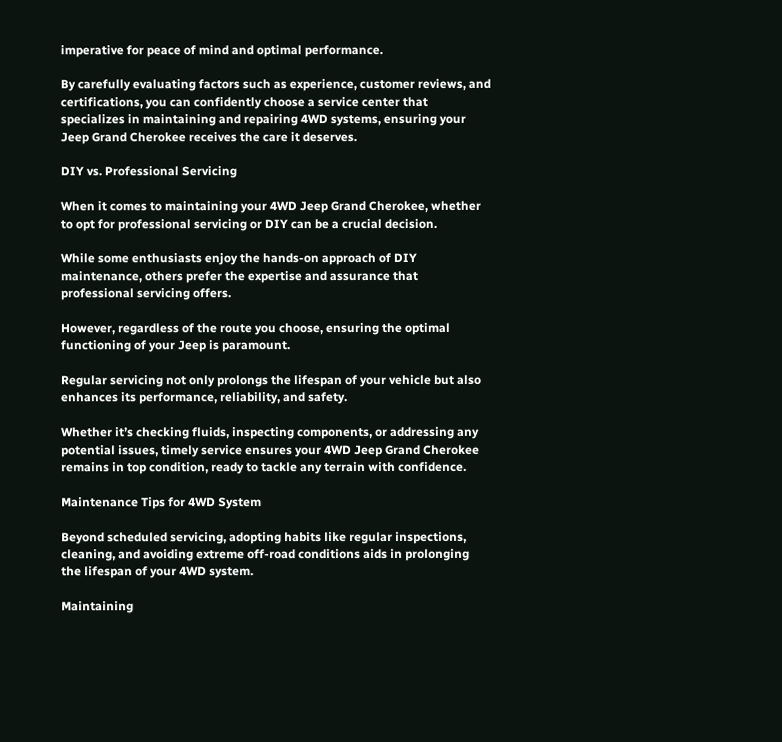imperative for peace of mind and optimal performance.

By carefully evaluating factors such as experience, customer reviews, and certifications, you can confidently choose a service center that specializes in maintaining and repairing 4WD systems, ensuring your Jeep Grand Cherokee receives the care it deserves.

DIY vs. Professional Servicing

When it comes to maintaining your 4WD Jeep Grand Cherokee, whether to opt for professional servicing or DIY can be a crucial decision.

While some enthusiasts enjoy the hands-on approach of DIY maintenance, others prefer the expertise and assurance that professional servicing offers.

However, regardless of the route you choose, ensuring the optimal functioning of your Jeep is paramount.

Regular servicing not only prolongs the lifespan of your vehicle but also enhances its performance, reliability, and safety.

Whether it’s checking fluids, inspecting components, or addressing any potential issues, timely service ensures your 4WD Jeep Grand Cherokee remains in top condition, ready to tackle any terrain with confidence.

Maintenance Tips for 4WD System

Beyond scheduled servicing, adopting habits like regular inspections, cleaning, and avoiding extreme off-road conditions aids in prolonging the lifespan of your 4WD system.

Maintaining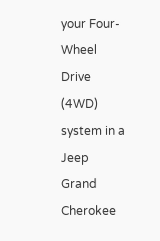your Four-Wheel Drive (4WD) system in a Jeep Grand Cherokee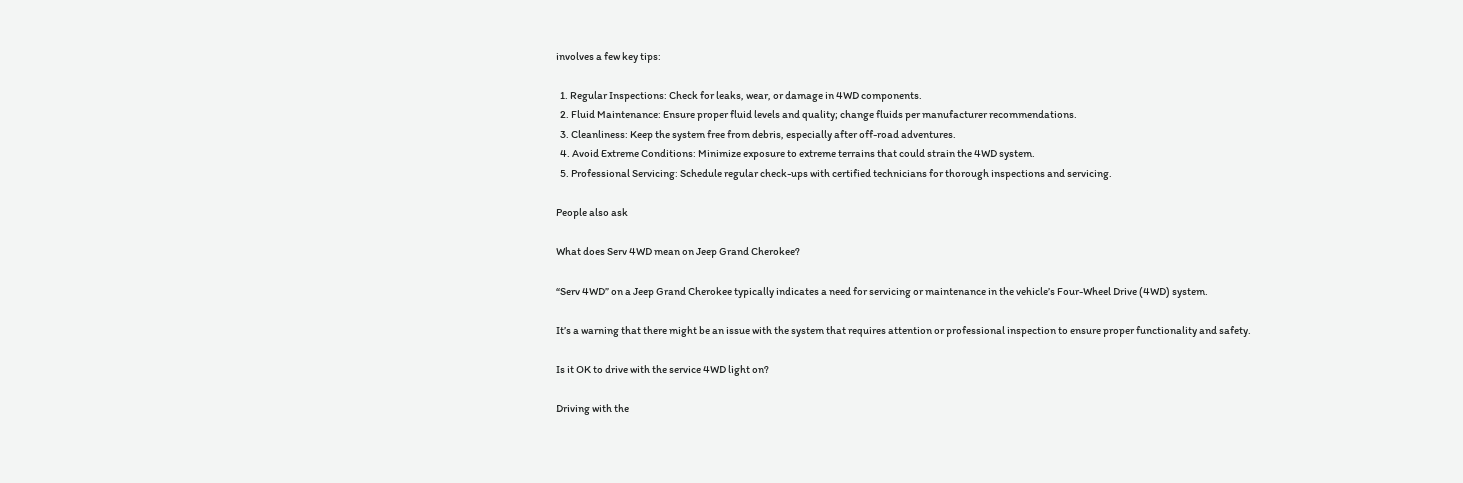involves a few key tips:

  1. Regular Inspections: Check for leaks, wear, or damage in 4WD components.
  2. Fluid Maintenance: Ensure proper fluid levels and quality; change fluids per manufacturer recommendations.
  3. Cleanliness: Keep the system free from debris, especially after off-road adventures.
  4. Avoid Extreme Conditions: Minimize exposure to extreme terrains that could strain the 4WD system.
  5. Professional Servicing: Schedule regular check-ups with certified technicians for thorough inspections and servicing.

People also ask

What does Serv 4WD mean on Jeep Grand Cherokee?

“Serv 4WD” on a Jeep Grand Cherokee typically indicates a need for servicing or maintenance in the vehicle’s Four-Wheel Drive (4WD) system.

It’s a warning that there might be an issue with the system that requires attention or professional inspection to ensure proper functionality and safety.

Is it OK to drive with the service 4WD light on?

Driving with the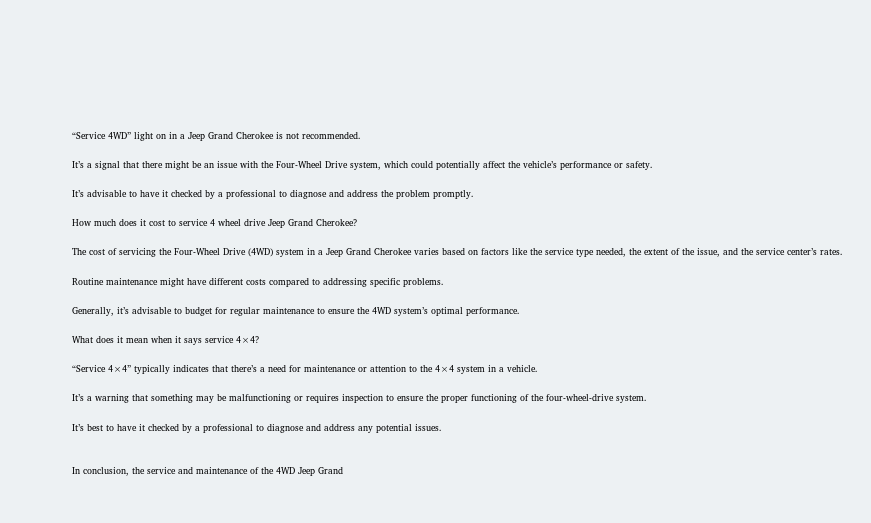“Service 4WD” light on in a Jeep Grand Cherokee is not recommended.

It’s a signal that there might be an issue with the Four-Wheel Drive system, which could potentially affect the vehicle’s performance or safety.

It’s advisable to have it checked by a professional to diagnose and address the problem promptly.

How much does it cost to service 4 wheel drive Jeep Grand Cherokee?

The cost of servicing the Four-Wheel Drive (4WD) system in a Jeep Grand Cherokee varies based on factors like the service type needed, the extent of the issue, and the service center’s rates.

Routine maintenance might have different costs compared to addressing specific problems.

Generally, it’s advisable to budget for regular maintenance to ensure the 4WD system’s optimal performance.

What does it mean when it says service 4×4?

“Service 4×4” typically indicates that there’s a need for maintenance or attention to the 4×4 system in a vehicle.

It’s a warning that something may be malfunctioning or requires inspection to ensure the proper functioning of the four-wheel-drive system.

It’s best to have it checked by a professional to diagnose and address any potential issues.


In conclusion, the service and maintenance of the 4WD Jeep Grand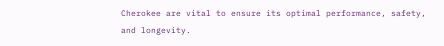Cherokee are vital to ensure its optimal performance, safety, and longevity.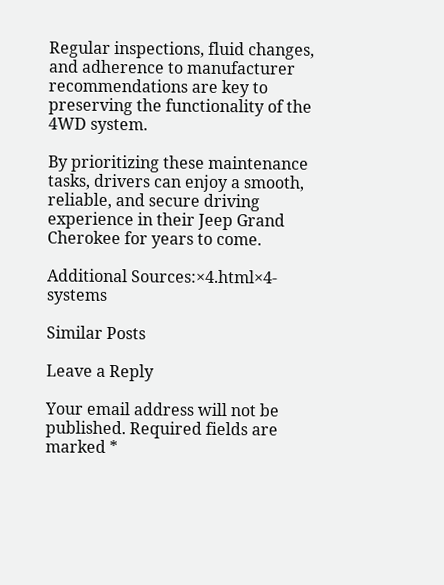Regular inspections, fluid changes, and adherence to manufacturer recommendations are key to preserving the functionality of the 4WD system.

By prioritizing these maintenance tasks, drivers can enjoy a smooth, reliable, and secure driving experience in their Jeep Grand Cherokee for years to come.

Additional Sources:×4.html×4-systems

Similar Posts

Leave a Reply

Your email address will not be published. Required fields are marked *